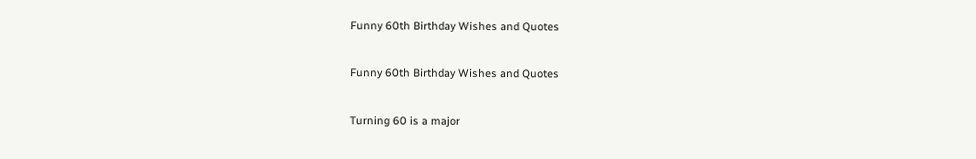Funny 60th Birthday Wishes and Quotes

Funny 60th Birthday Wishes and Quotes

Turning 60 is a major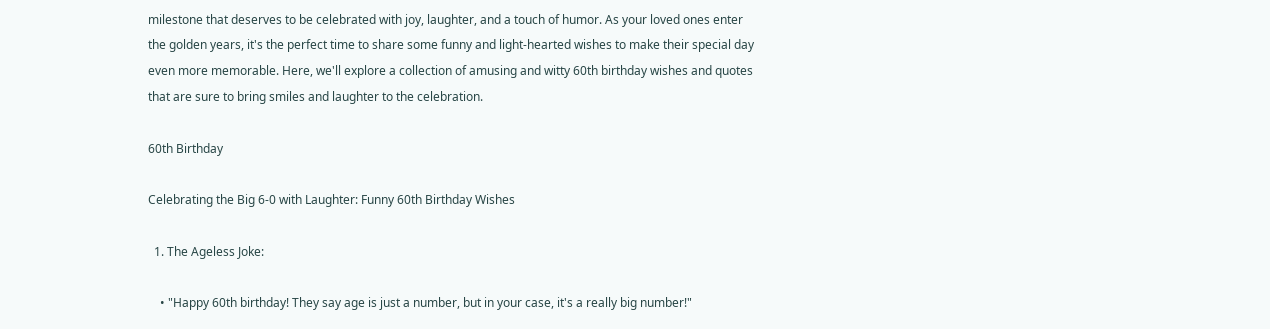milestone that deserves to be celebrated with joy, laughter, and a touch of humor. As your loved ones enter the golden years, it's the perfect time to share some funny and light-hearted wishes to make their special day even more memorable. Here, we'll explore a collection of amusing and witty 60th birthday wishes and quotes that are sure to bring smiles and laughter to the celebration.

60th Birthday

Celebrating the Big 6-0 with Laughter: Funny 60th Birthday Wishes

  1. The Ageless Joke:

    • "Happy 60th birthday! They say age is just a number, but in your case, it's a really big number!"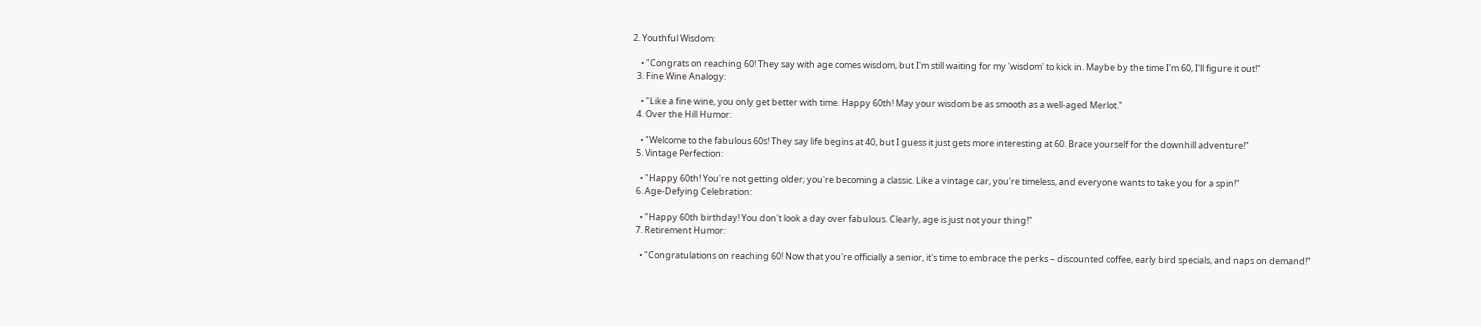2. Youthful Wisdom:

    • "Congrats on reaching 60! They say with age comes wisdom, but I'm still waiting for my 'wisdom' to kick in. Maybe by the time I'm 60, I'll figure it out!"
  3. Fine Wine Analogy:

    • "Like a fine wine, you only get better with time. Happy 60th! May your wisdom be as smooth as a well-aged Merlot."
  4. Over the Hill Humor:

    • "Welcome to the fabulous 60s! They say life begins at 40, but I guess it just gets more interesting at 60. Brace yourself for the downhill adventure!"
  5. Vintage Perfection:

    • "Happy 60th! You're not getting older; you're becoming a classic. Like a vintage car, you're timeless, and everyone wants to take you for a spin!"
  6. Age-Defying Celebration:

    • "Happy 60th birthday! You don't look a day over fabulous. Clearly, age is just not your thing!"
  7. Retirement Humor:

    • "Congratulations on reaching 60! Now that you're officially a senior, it's time to embrace the perks – discounted coffee, early bird specials, and naps on demand!"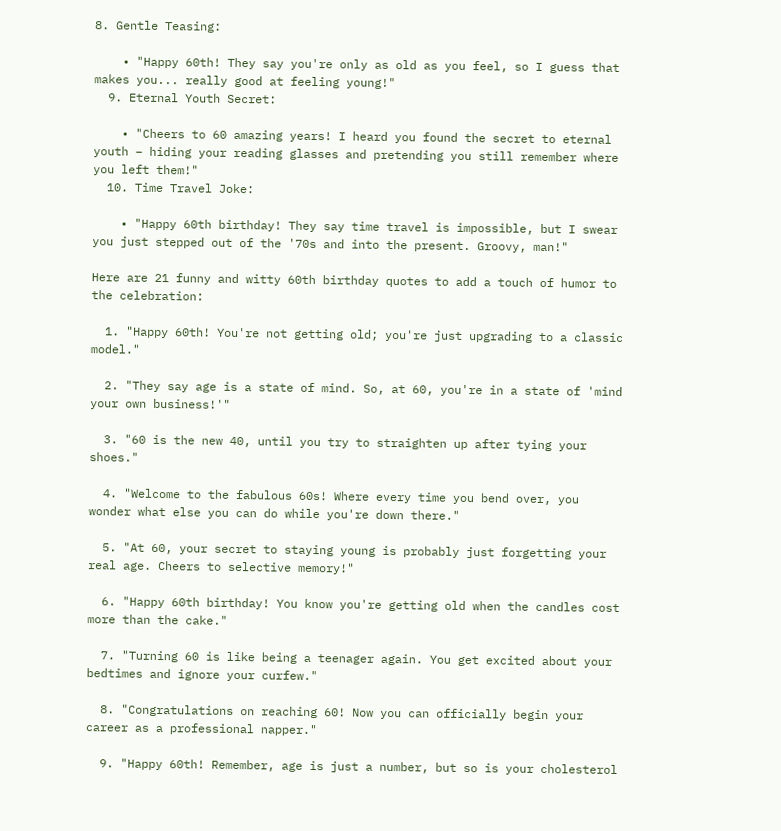8. Gentle Teasing:

    • "Happy 60th! They say you're only as old as you feel, so I guess that makes you... really good at feeling young!"
  9. Eternal Youth Secret:

    • "Cheers to 60 amazing years! I heard you found the secret to eternal youth – hiding your reading glasses and pretending you still remember where you left them!"
  10. Time Travel Joke:

    • "Happy 60th birthday! They say time travel is impossible, but I swear you just stepped out of the '70s and into the present. Groovy, man!"

Here are 21 funny and witty 60th birthday quotes to add a touch of humor to the celebration:

  1. "Happy 60th! You're not getting old; you're just upgrading to a classic model."

  2. "They say age is a state of mind. So, at 60, you're in a state of 'mind your own business!'"

  3. "60 is the new 40, until you try to straighten up after tying your shoes."

  4. "Welcome to the fabulous 60s! Where every time you bend over, you wonder what else you can do while you're down there."

  5. "At 60, your secret to staying young is probably just forgetting your real age. Cheers to selective memory!"

  6. "Happy 60th birthday! You know you're getting old when the candles cost more than the cake."

  7. "Turning 60 is like being a teenager again. You get excited about your bedtimes and ignore your curfew."

  8. "Congratulations on reaching 60! Now you can officially begin your career as a professional napper."

  9. "Happy 60th! Remember, age is just a number, but so is your cholesterol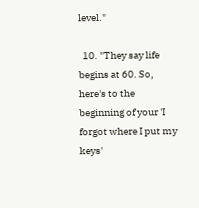level."

  10. "They say life begins at 60. So, here's to the beginning of your 'I forgot where I put my keys'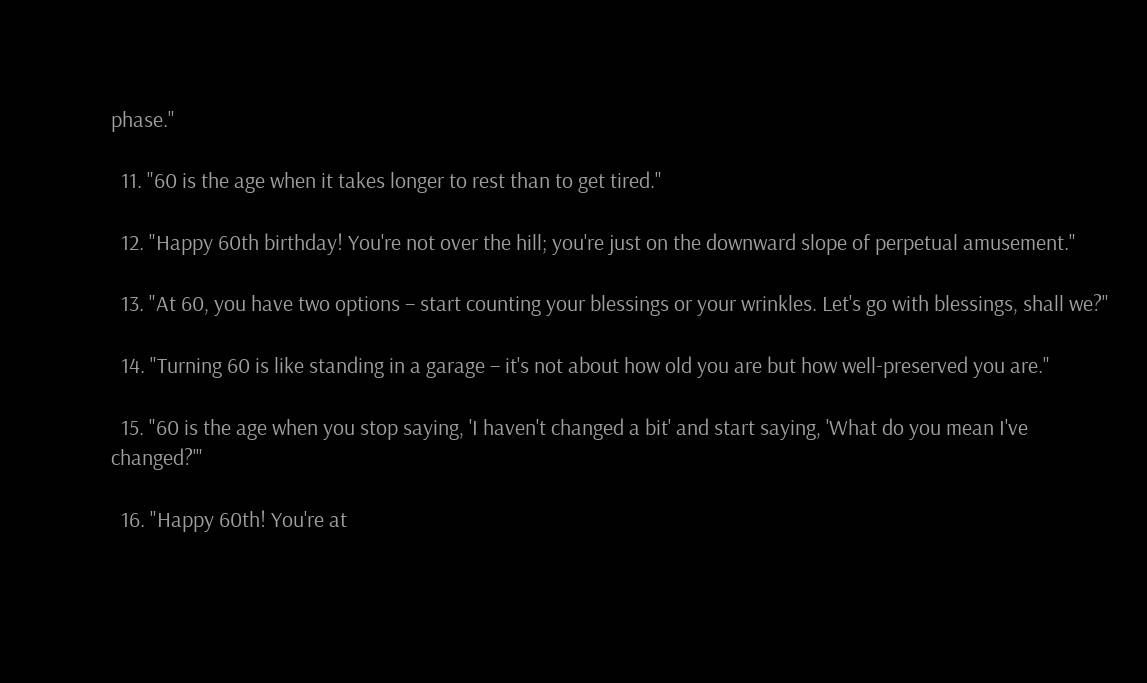phase."

  11. "60 is the age when it takes longer to rest than to get tired."

  12. "Happy 60th birthday! You're not over the hill; you're just on the downward slope of perpetual amusement."

  13. "At 60, you have two options – start counting your blessings or your wrinkles. Let's go with blessings, shall we?"

  14. "Turning 60 is like standing in a garage – it's not about how old you are but how well-preserved you are."

  15. "60 is the age when you stop saying, 'I haven't changed a bit' and start saying, 'What do you mean I've changed?'"

  16. "Happy 60th! You're at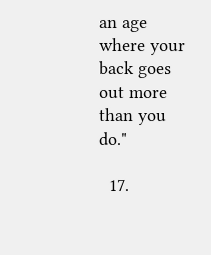an age where your back goes out more than you do."

  17.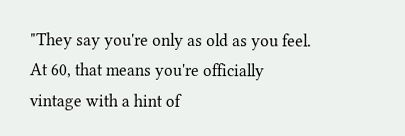"They say you're only as old as you feel. At 60, that means you're officially vintage with a hint of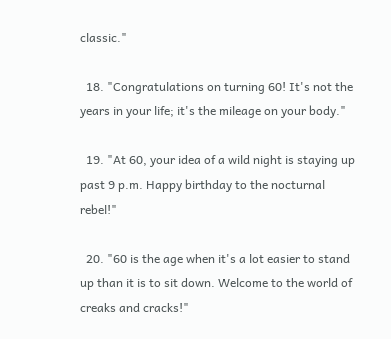classic."

  18. "Congratulations on turning 60! It's not the years in your life; it's the mileage on your body."

  19. "At 60, your idea of a wild night is staying up past 9 p.m. Happy birthday to the nocturnal rebel!"

  20. "60 is the age when it's a lot easier to stand up than it is to sit down. Welcome to the world of creaks and cracks!"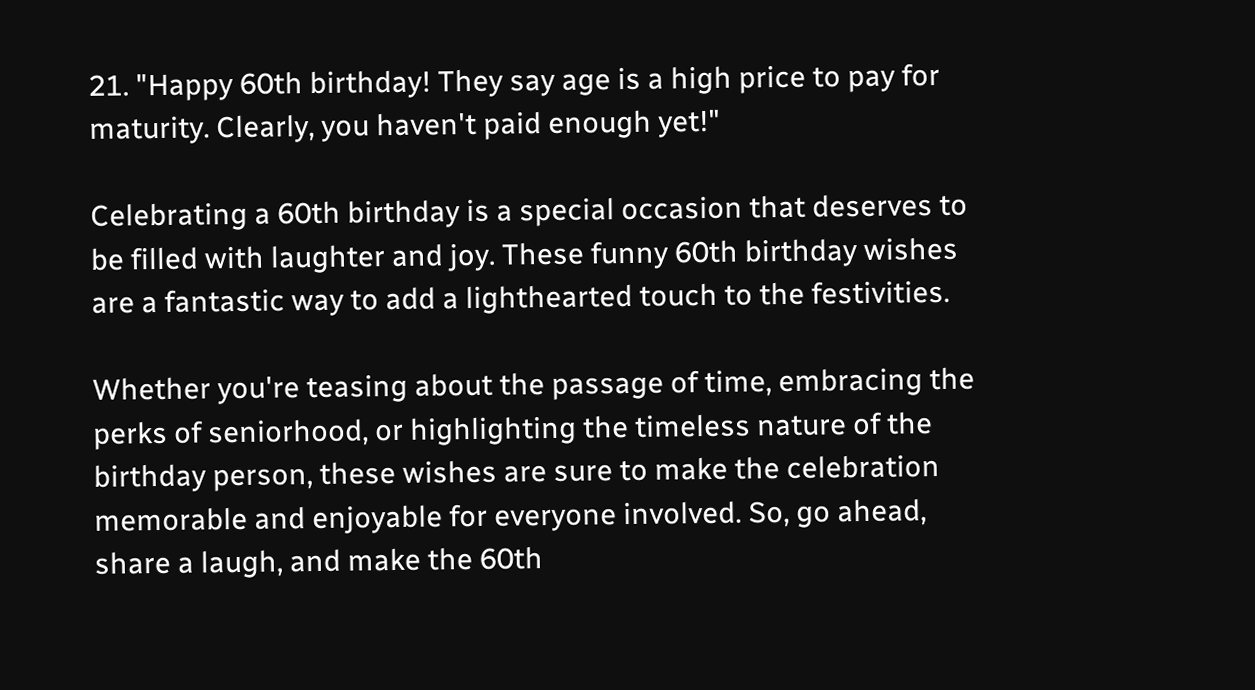21. "Happy 60th birthday! They say age is a high price to pay for maturity. Clearly, you haven't paid enough yet!"

Celebrating a 60th birthday is a special occasion that deserves to be filled with laughter and joy. These funny 60th birthday wishes are a fantastic way to add a lighthearted touch to the festivities.

Whether you're teasing about the passage of time, embracing the perks of seniorhood, or highlighting the timeless nature of the birthday person, these wishes are sure to make the celebration memorable and enjoyable for everyone involved. So, go ahead, share a laugh, and make the 60th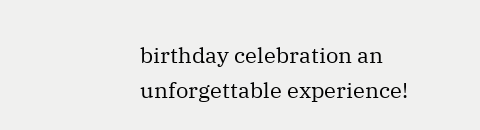birthday celebration an unforgettable experience!